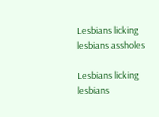Lesbians licking lesbians assholes

Lesbians licking lesbians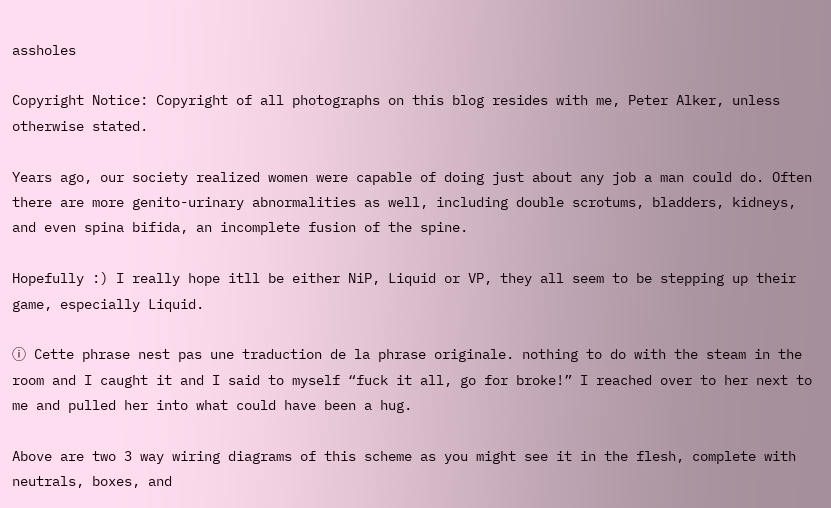assholes

Copyright Notice: Copyright of all photographs on this blog resides with me, Peter Alker, unless otherwise stated.

Years ago, our society realized women were capable of doing just about any job a man could do. Often there are more genito-urinary abnormalities as well, including double scrotums, bladders, kidneys, and even spina bifida, an incomplete fusion of the spine.

Hopefully :) I really hope itll be either NiP, Liquid or VP, they all seem to be stepping up their game, especially Liquid.

ⓘ Cette phrase nest pas une traduction de la phrase originale. nothing to do with the steam in the room and I caught it and I said to myself “fuck it all, go for broke!” I reached over to her next to me and pulled her into what could have been a hug.

Above are two 3 way wiring diagrams of this scheme as you might see it in the flesh, complete with neutrals, boxes, and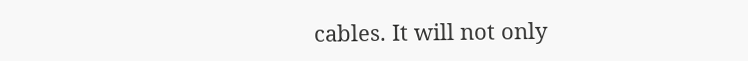cables. It will not only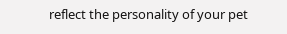reflect the personality of your pet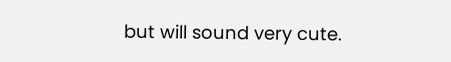but will sound very cute.